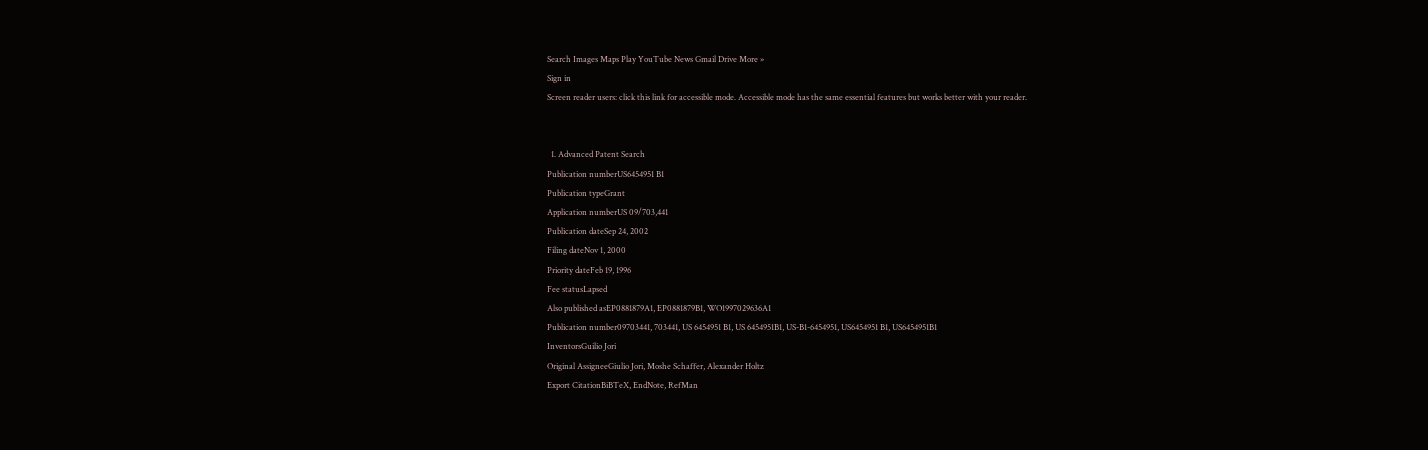Search Images Maps Play YouTube News Gmail Drive More »
Sign in
Screen reader users: click this link for accessible mode. Accessible mode has the same essential features but works better with your reader.


  1. Advanced Patent Search
Publication numberUS6454951 B1
Publication typeGrant
Application numberUS 09/703,441
Publication dateSep 24, 2002
Filing dateNov 1, 2000
Priority dateFeb 19, 1996
Fee statusLapsed
Also published asEP0881879A1, EP0881879B1, WO1997029636A1
Publication number09703441, 703441, US 6454951 B1, US 6454951B1, US-B1-6454951, US6454951 B1, US6454951B1
InventorsGuilio Jori
Original AssigneeGiulio Jori, Moshe Schaffer, Alexander Holtz
Export CitationBiBTeX, EndNote, RefMan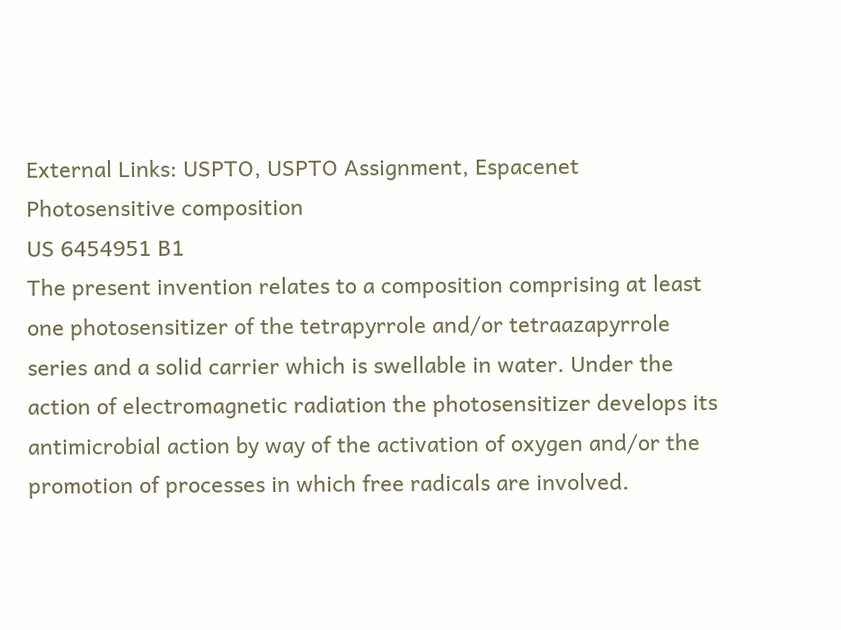External Links: USPTO, USPTO Assignment, Espacenet
Photosensitive composition
US 6454951 B1
The present invention relates to a composition comprising at least one photosensitizer of the tetrapyrrole and/or tetraazapyrrole series and a solid carrier which is swellable in water. Under the action of electromagnetic radiation the photosensitizer develops its antimicrobial action by way of the activation of oxygen and/or the promotion of processes in which free radicals are involved.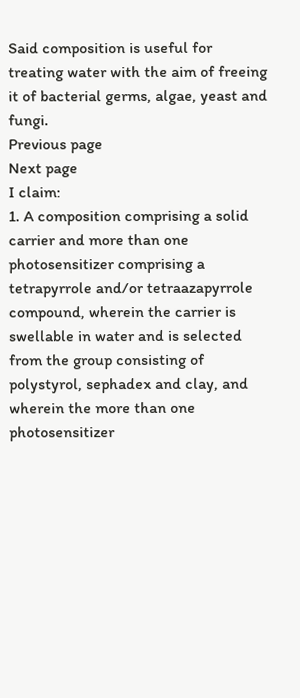Said composition is useful for treating water with the aim of freeing it of bacterial germs, algae, yeast and fungi.
Previous page
Next page
I claim:
1. A composition comprising a solid carrier and more than one photosensitizer comprising a tetrapyrrole and/or tetraazapyrrole compound, wherein the carrier is swellable in water and is selected from the group consisting of polystyrol, sephadex and clay, and wherein the more than one photosensitizer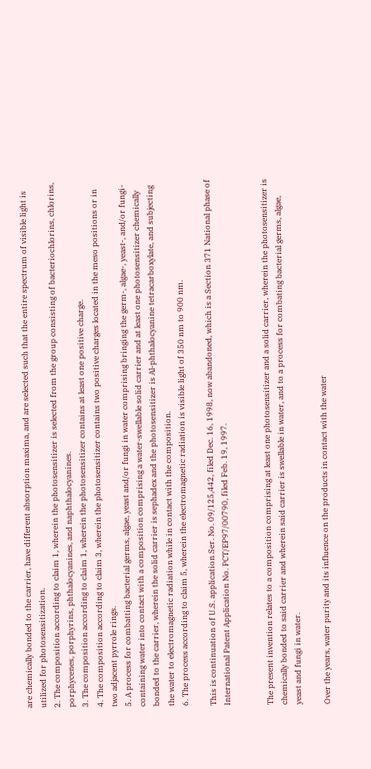are chemically bonded to the carrier, have different absorption maxima, and are selected such that the entire spectrum of visible light is utilized for photosensitization.
2. The composition according to claim 1, wherein the photosensitizer is selected from the group consisting of bacteriochlorins, chlorins, porphycenes, porphyrins, phthalocyanines, and naphthalocyanines.
3. The composition according to claim 1, wherein the photosensitizer contains at least one positive charge.
4. The composition according to claim 3, wherein the photosensitizer contains two positive charges located in the meso positions or in two adjacent pyrrole rings.
5. A process for combatting bacterial germs, algae, yeast and/or fungi in water comprising bringing the germ-, algae-, yeast-, and/or fungi-containing water into contact with a composition comprising a water-swellable solid carrier and at least one photosensitizer chemically bonded to the carrier, wherein the solid carrier is sephadex and the photosensitizer is Al-phthalocyanine tetracarboxylate, and subjecting the water to electromagnetic radiation while in contact with the composition.
6. The process according to claim 5, wherein the electromagnetic radiation is visible light of 350 nm to 900 nm.

This is continuation of U.S. application Ser. No. 09/125,442, filed Dec. 16, 1998, now abandoned, which is a Section 371 National phase of International Patent Application No. PCT/EP97/00790, filed Feb. 19, 1997.


The present invention relates to a composition comprising at least one photosensitizer and a solid carrier, wherein the photosensitizer is chemically bonded to said carrier and wherein said carrier is swellable in water, and to a process for combating bacterial germs, algae, yeast and fungi in water.

Over the years, water purity and its influence on the products in contact with the water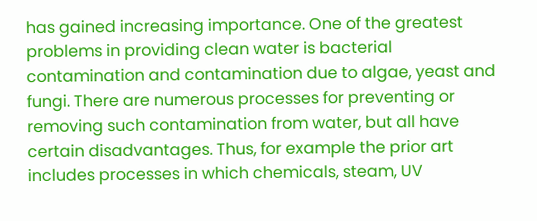has gained increasing importance. One of the greatest problems in providing clean water is bacterial contamination and contamination due to algae, yeast and fungi. There are numerous processes for preventing or removing such contamination from water, but all have certain disadvantages. Thus, for example the prior art includes processes in which chemicals, steam, UV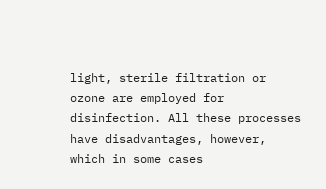light, sterile filtration or ozone are employed for disinfection. All these processes have disadvantages, however, which in some cases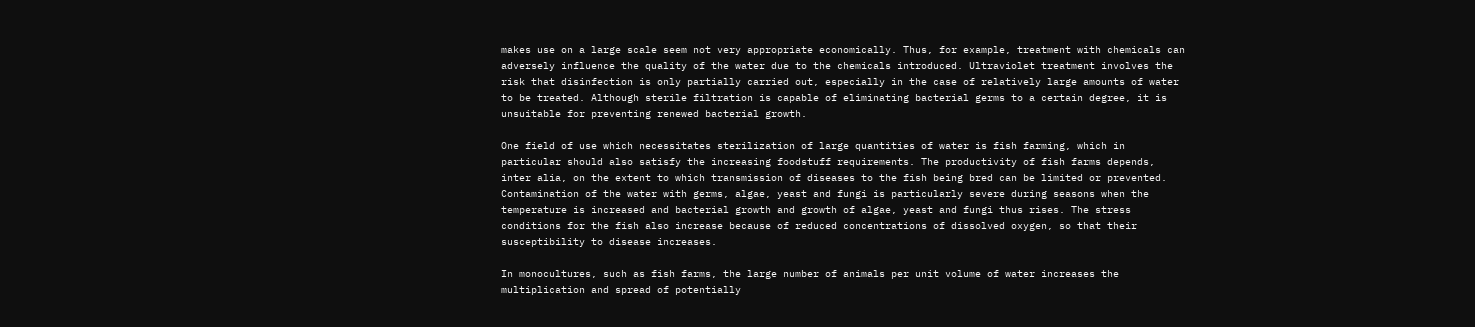makes use on a large scale seem not very appropriate economically. Thus, for example, treatment with chemicals can adversely influence the quality of the water due to the chemicals introduced. Ultraviolet treatment involves the risk that disinfection is only partially carried out, especially in the case of relatively large amounts of water to be treated. Although sterile filtration is capable of eliminating bacterial germs to a certain degree, it is unsuitable for preventing renewed bacterial growth.

One field of use which necessitates sterilization of large quantities of water is fish farming, which in particular should also satisfy the increasing foodstuff requirements. The productivity of fish farms depends, inter alia, on the extent to which transmission of diseases to the fish being bred can be limited or prevented. Contamination of the water with germs, algae, yeast and fungi is particularly severe during seasons when the temperature is increased and bacterial growth and growth of algae, yeast and fungi thus rises. The stress conditions for the fish also increase because of reduced concentrations of dissolved oxygen, so that their susceptibility to disease increases.

In monocultures, such as fish farms, the large number of animals per unit volume of water increases the multiplication and spread of potentially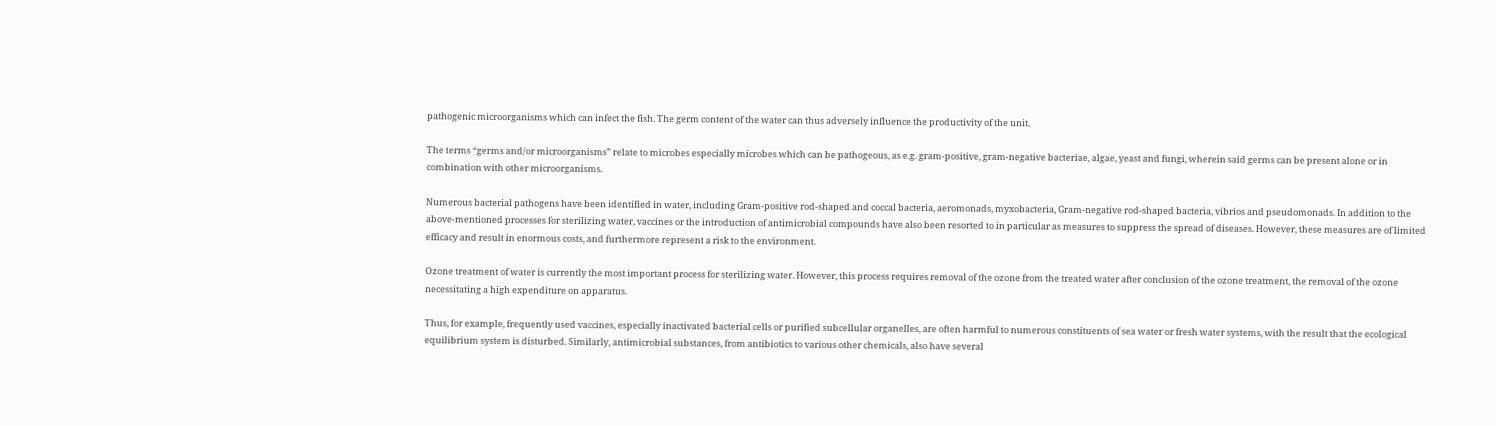pathogenic microorganisms which can infect the fish. The germ content of the water can thus adversely influence the productivity of the unit.

The terms “germs and/or microorganisms” relate to microbes especially microbes which can be pathogeous, as e.g. gram-positive, gram-negative bacteriae, algae, yeast and fungi, wherein said germs can be present alone or in combination with other microorganisms.

Numerous bacterial pathogens have been identified in water, including Gram-positive rod-shaped and coccal bacteria, aeromonads, myxobacteria, Gram-negative rod-shaped bacteria, vibrios and pseudomonads. In addition to the above-mentioned processes for sterilizing water, vaccines or the introduction of antimicrobial compounds have also been resorted to in particular as measures to suppress the spread of diseases. However, these measures are of limited efficacy and result in enormous costs, and furthermore represent a risk to the environment.

Ozone treatment of water is currently the most important process for sterilizing water. However, this process requires removal of the ozone from the treated water after conclusion of the ozone treatment, the removal of the ozone necessitating a high expenditure on apparatus.

Thus, for example, frequently used vaccines, especially inactivated bacterial cells or purified subcellular organelles, are often harmful to numerous constituents of sea water or fresh water systems, with the result that the ecological equilibrium system is disturbed. Similarly, antimicrobial substances, from antibiotics to various other chemicals, also have several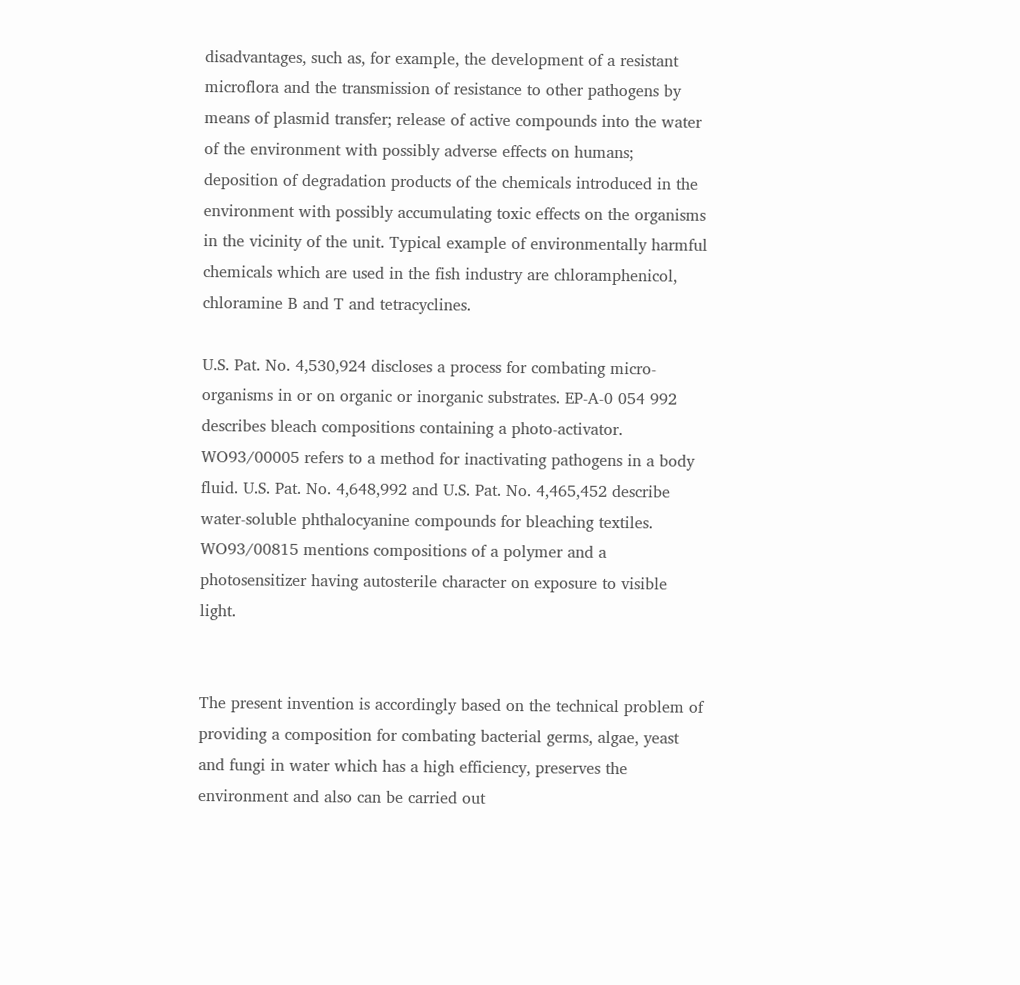disadvantages, such as, for example, the development of a resistant microflora and the transmission of resistance to other pathogens by means of plasmid transfer; release of active compounds into the water of the environment with possibly adverse effects on humans; deposition of degradation products of the chemicals introduced in the environment with possibly accumulating toxic effects on the organisms in the vicinity of the unit. Typical example of environmentally harmful chemicals which are used in the fish industry are chloramphenicol, chloramine B and T and tetracyclines.

U.S. Pat. No. 4,530,924 discloses a process for combating micro-organisms in or on organic or inorganic substrates. EP-A-0 054 992 describes bleach compositions containing a photo-activator. WO93/00005 refers to a method for inactivating pathogens in a body fluid. U.S. Pat. No. 4,648,992 and U.S. Pat. No. 4,465,452 describe water-soluble phthalocyanine compounds for bleaching textiles. WO93/00815 mentions compositions of a polymer and a photosensitizer having autosterile character on exposure to visible light.


The present invention is accordingly based on the technical problem of providing a composition for combating bacterial germs, algae, yeast and fungi in water which has a high efficiency, preserves the environment and also can be carried out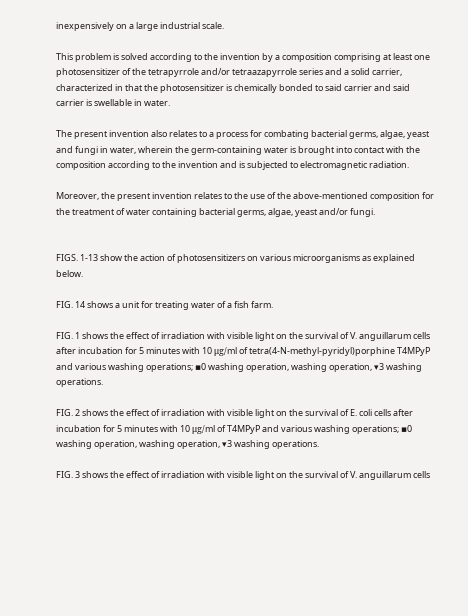inexpensively on a large industrial scale.

This problem is solved according to the invention by a composition comprising at least one photosensitizer of the tetrapyrrole and/or tetraazapyrrole series and a solid carrier, characterized in that the photosensitizer is chemically bonded to said carrier and said carrier is swellable in water.

The present invention also relates to a process for combating bacterial germs, algae, yeast and fungi in water, wherein the germ-containing water is brought into contact with the composition according to the invention and is subjected to electromagnetic radiation.

Moreover, the present invention relates to the use of the above-mentioned composition for the treatment of water containing bacterial germs, algae, yeast and/or fungi.


FIGS. 1-13 show the action of photosensitizers on various microorganisms as explained below.

FIG. 14 shows a unit for treating water of a fish farm.

FIG. 1 shows the effect of irradiation with visible light on the survival of V. anguillarum cells after incubation for 5 minutes with 10 μg/ml of tetra(4-N-methyl-pyridyl)porphine T4MPyP and various washing operations; ▪0 washing operation, washing operation, ▾3 washing operations.

FIG. 2 shows the effect of irradiation with visible light on the survival of E. coli cells after incubation for 5 minutes with 10 μg/ml of T4MPyP and various washing operations; ▪0 washing operation, washing operation, ▾3 washing operations.

FIG. 3 shows the effect of irradiation with visible light on the survival of V. anguillarum cells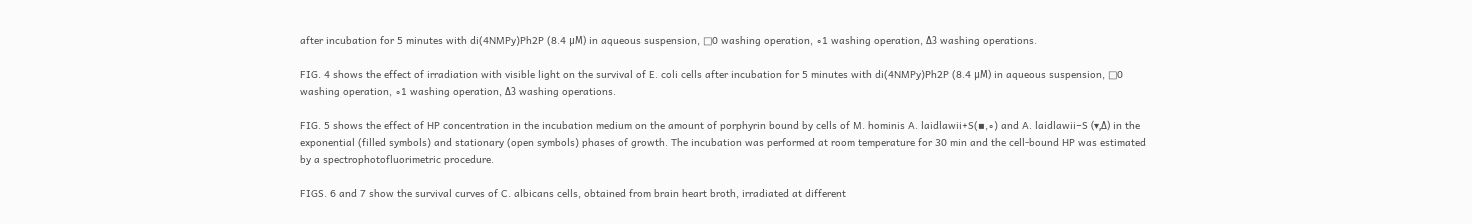after incubation for 5 minutes with di(4NMPy)Ph2P (8.4 μM) in aqueous suspension, □0 washing operation, ∘1 washing operation, Δ3 washing operations.

FIG. 4 shows the effect of irradiation with visible light on the survival of E. coli cells after incubation for 5 minutes with di(4NMPy)Ph2P (8.4 μM) in aqueous suspension, □0 washing operation, ∘1 washing operation, Δ3 washing operations.

FIG. 5 shows the effect of HP concentration in the incubation medium on the amount of porphyrin bound by cells of M. hominis A. laidlawii+S(▪,∘) and A. laidlawii−S (▾,Δ) in the exponential (filled symbols) and stationary (open symbols) phases of growth. The incubation was performed at room temperature for 30 min and the cell-bound HP was estimated by a spectrophotofluorimetric procedure.

FIGS. 6 and 7 show the survival curves of C. albicans cells, obtained from brain heart broth, irradiated at different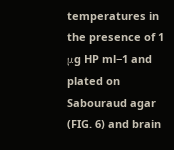temperatures in the presence of 1 μg HP ml−1 and plated on Sabouraud agar (FIG. 6) and brain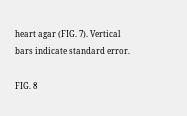heart agar (FIG. 7). Vertical bars indicate standard error.

FIG. 8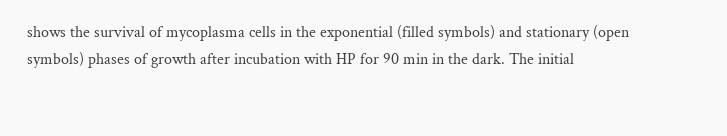shows the survival of mycoplasma cells in the exponential (filled symbols) and stationary (open symbols) phases of growth after incubation with HP for 90 min in the dark. The initial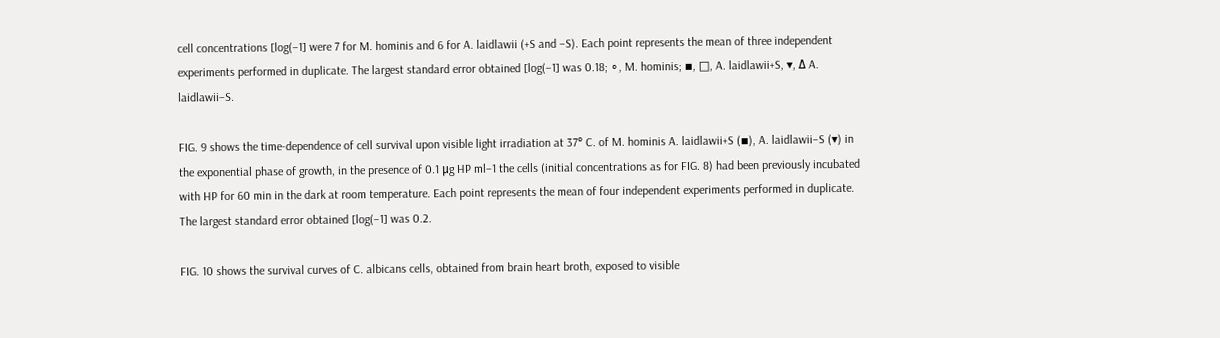cell concentrations [log(−1] were 7 for M. hominis and 6 for A. laidlawii (+S and −S). Each point represents the mean of three independent experiments performed in duplicate. The largest standard error obtained [log(−1] was 0.18; ∘, M. hominis; ▪, □, A. laidlawii+S, ▾, Δ A. laidlawii−S.

FIG. 9 shows the time-dependence of cell survival upon visible light irradiation at 37° C. of M. hominis A. laidlawii+S (▪), A. laidlawii−S (▾) in the exponential phase of growth, in the presence of 0.1 μg HP ml−1 the cells (initial concentrations as for FIG. 8) had been previously incubated with HP for 60 min in the dark at room temperature. Each point represents the mean of four independent experiments performed in duplicate. The largest standard error obtained [log(−1] was 0.2.

FIG. 10 shows the survival curves of C. albicans cells, obtained from brain heart broth, exposed to visible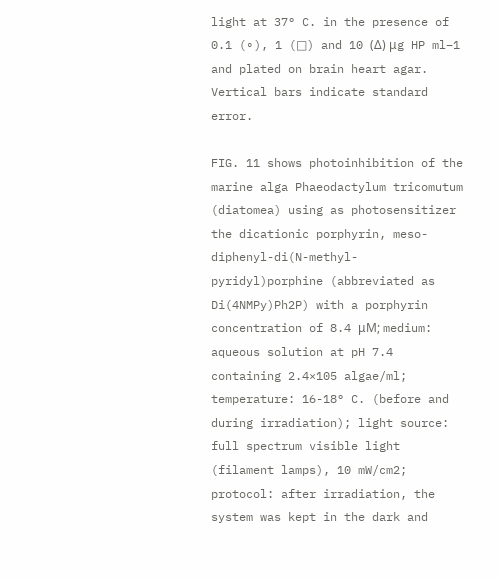light at 37° C. in the presence of 0.1 (∘), 1 (□) and 10 (Δ) μg HP ml−1 and plated on brain heart agar. Vertical bars indicate standard error.

FIG. 11 shows photoinhibition of the marine alga Phaeodactylum tricomutum (diatomea) using as photosensitizer the dicationic porphyrin, meso-diphenyl-di(N-methyl-pyridyl)porphine (abbreviated as Di(4NMPy)Ph2P) with a porphyrin concentration of 8.4 μM; medium: aqueous solution at pH 7.4 containing 2.4×105 algae/ml; temperature: 16-18° C. (before and during irradiation); light source: full spectrum visible light (filament lamps), 10 mW/cm2; protocol: after irradiation, the system was kept in the dark and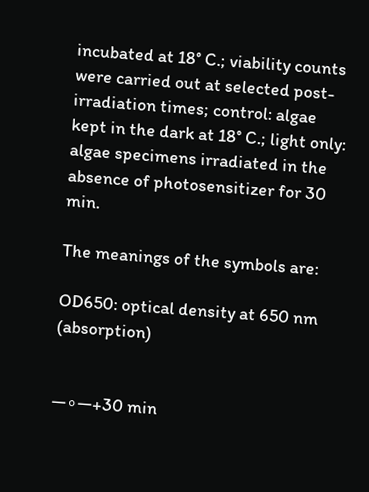incubated at 18° C.; viability counts were carried out at selected post-irradiation times; control: algae kept in the dark at 18° C.; light only: algae specimens irradiated in the absence of photosensitizer for 30 min.

The meanings of the symbols are:

OD650: optical density at 650 nm (absorption)


—∘—+30 min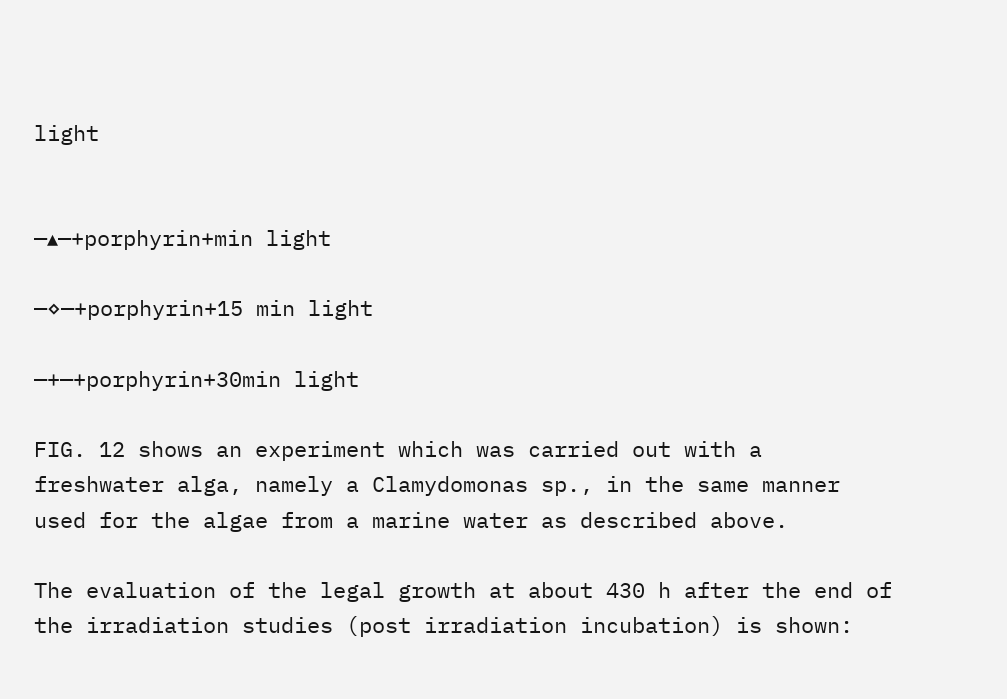light


—▴—+porphyrin+min light

—⋄—+porphyrin+15 min light

—+—+porphyrin+30min light

FIG. 12 shows an experiment which was carried out with a freshwater alga, namely a Clamydomonas sp., in the same manner used for the algae from a marine water as described above.

The evaluation of the legal growth at about 430 h after the end of the irradiation studies (post irradiation incubation) is shown: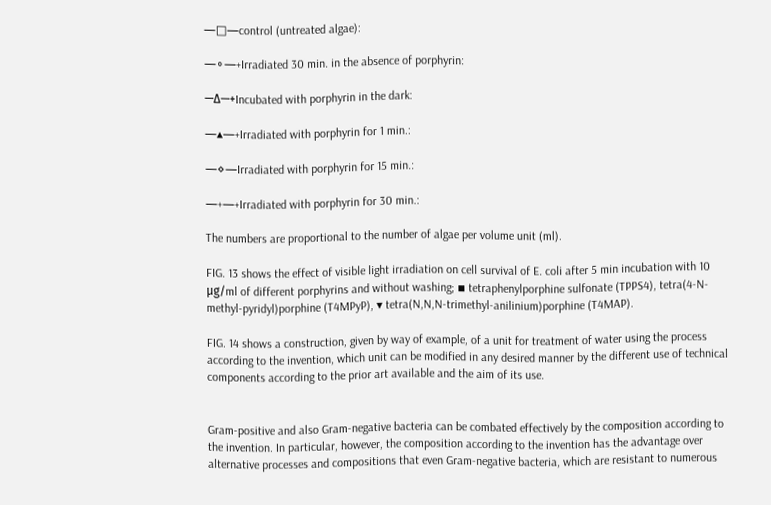—□—control (untreated algae):

—∘—+Irradiated 30 min. in the absence of porphyrin:

—Δ—+Incubated with porphyrin in the dark:

—▴—+Irradiated with porphyrin for 1 min.:

—⋄—Irradiated with porphyrin for 15 min.:

—+—+Irradiated with porphyrin for 30 min.:

The numbers are proportional to the number of algae per volume unit (ml).

FIG. 13 shows the effect of visible light irradiation on cell survival of E. coli after 5 min incubation with 10 μg/ml of different porphyrins and without washing; ▪ tetraphenylporphine sulfonate (TPPS4), tetra(4-N-methyl-pyridyl)porphine (T4MPyP), ▾ tetra(N,N,N-trimethyl-anilinium)porphine (T4MAP).

FIG. 14 shows a construction, given by way of example, of a unit for treatment of water using the process according to the invention, which unit can be modified in any desired manner by the different use of technical components according to the prior art available and the aim of its use.


Gram-positive and also Gram-negative bacteria can be combated effectively by the composition according to the invention. In particular, however, the composition according to the invention has the advantage over alternative processes and compositions that even Gram-negative bacteria, which are resistant to numerous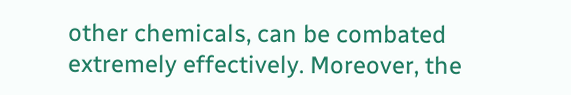other chemicals, can be combated extremely effectively. Moreover, the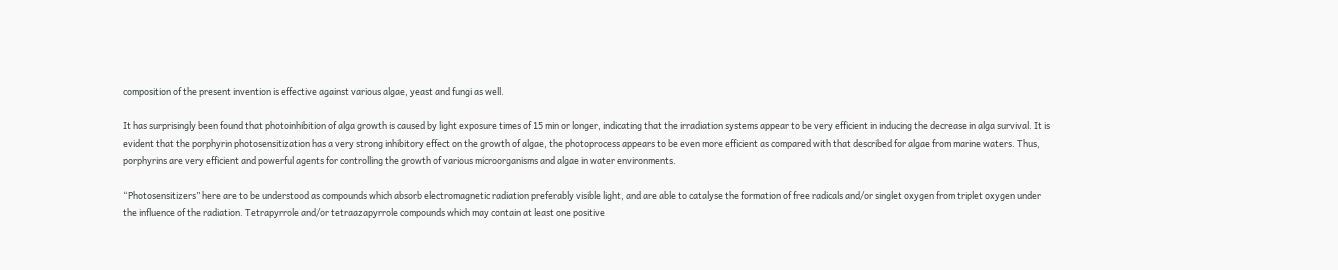composition of the present invention is effective against various algae, yeast and fungi as well.

It has surprisingly been found that photoinhibition of alga growth is caused by light exposure times of 15 min or longer, indicating that the irradiation systems appear to be very efficient in inducing the decrease in alga survival. It is evident that the porphyrin photosensitization has a very strong inhibitory effect on the growth of algae, the photoprocess appears to be even more efficient as compared with that described for algae from marine waters. Thus, porphyrins are very efficient and powerful agents for controlling the growth of various microorganisms and algae in water environments.

“Photosensitizers” here are to be understood as compounds which absorb electromagnetic radiation preferably visible light, and are able to catalyse the formation of free radicals and/or singlet oxygen from triplet oxygen under the influence of the radiation. Tetrapyrrole and/or tetraazapyrrole compounds which may contain at least one positive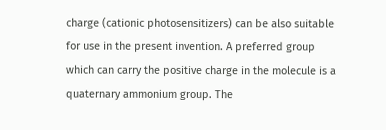charge (cationic photosensitizers) can be also suitable for use in the present invention. A preferred group which can carry the positive charge in the molecule is a quaternary ammonium group. The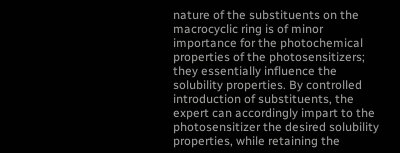nature of the substituents on the macrocyclic ring is of minor importance for the photochemical properties of the photosensitizers; they essentially influence the solubility properties. By controlled introduction of substituents, the expert can accordingly impart to the photosensitizer the desired solubility properties, while retaining the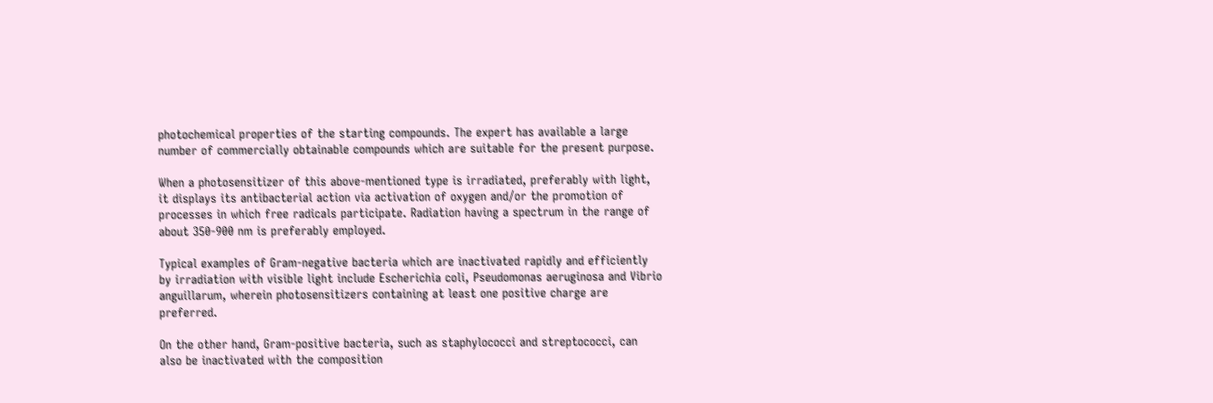photochemical properties of the starting compounds. The expert has available a large number of commercially obtainable compounds which are suitable for the present purpose.

When a photosensitizer of this above-mentioned type is irradiated, preferably with light, it displays its antibacterial action via activation of oxygen and/or the promotion of processes in which free radicals participate. Radiation having a spectrum in the range of about 350-900 nm is preferably employed.

Typical examples of Gram-negative bacteria which are inactivated rapidly and efficiently by irradiation with visible light include Escherichia coli, Pseudomonas aeruginosa and Vibrio anguillarum, wherein photosensitizers containing at least one positive charge are preferred.

On the other hand, Gram-positive bacteria, such as staphylococci and streptococci, can also be inactivated with the composition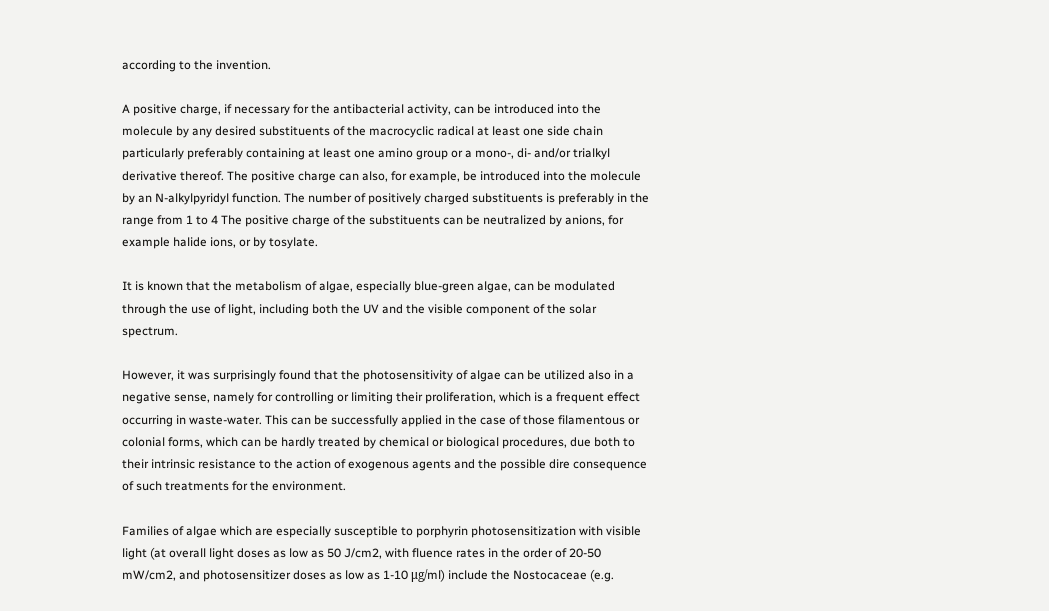according to the invention.

A positive charge, if necessary for the antibacterial activity, can be introduced into the molecule by any desired substituents of the macrocyclic radical at least one side chain particularly preferably containing at least one amino group or a mono-, di- and/or trialkyl derivative thereof. The positive charge can also, for example, be introduced into the molecule by an N-alkylpyridyl function. The number of positively charged substituents is preferably in the range from 1 to 4 The positive charge of the substituents can be neutralized by anions, for example halide ions, or by tosylate.

It is known that the metabolism of algae, especially blue-green algae, can be modulated through the use of light, including both the UV and the visible component of the solar spectrum.

However, it was surprisingly found that the photosensitivity of algae can be utilized also in a negative sense, namely for controlling or limiting their proliferation, which is a frequent effect occurring in waste-water. This can be successfully applied in the case of those filamentous or colonial forms, which can be hardly treated by chemical or biological procedures, due both to their intrinsic resistance to the action of exogenous agents and the possible dire consequence of such treatments for the environment.

Families of algae which are especially susceptible to porphyrin photosensitization with visible light (at overall light doses as low as 50 J/cm2, with fluence rates in the order of 20-50 mW/cm2, and photosensitizer doses as low as 1-10 μg/ml) include the Nostocaceae (e.g.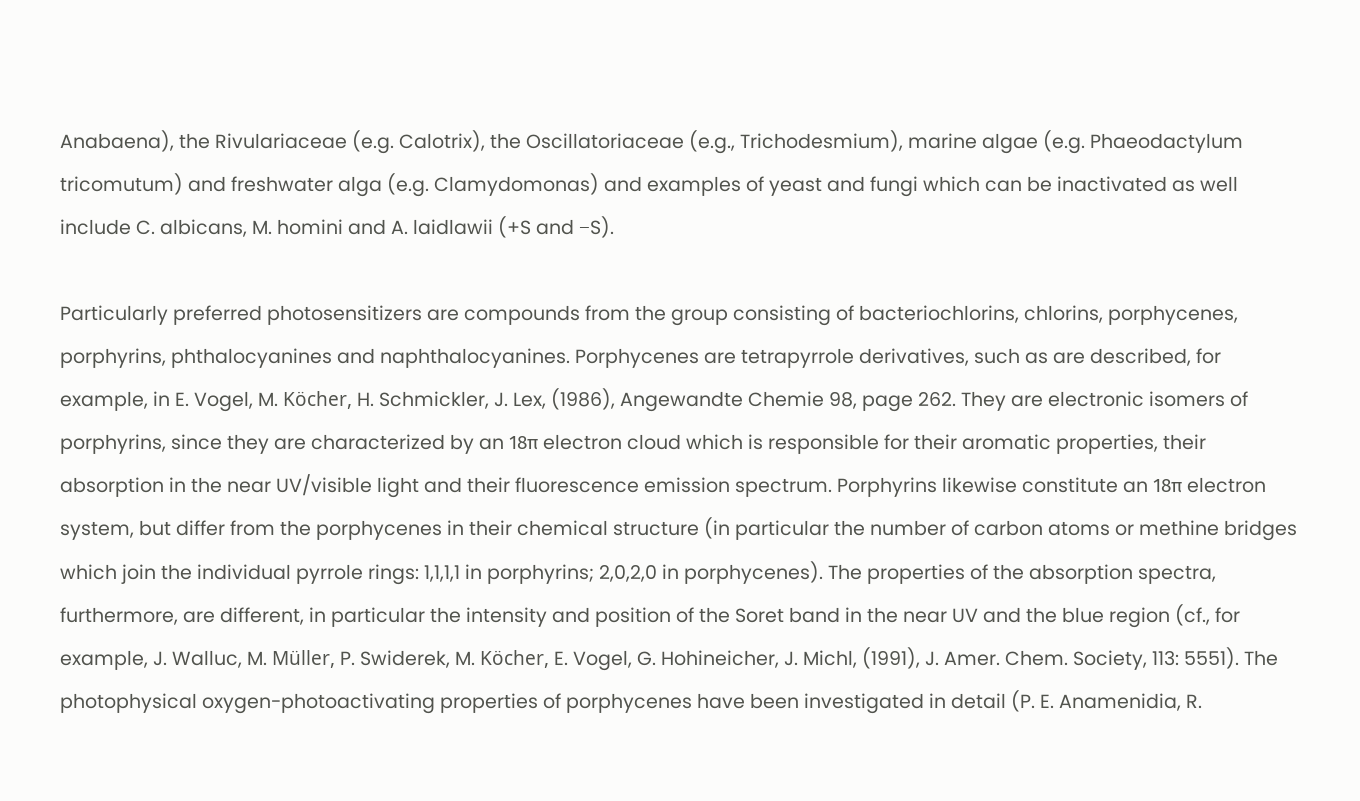Anabaena), the Rivulariaceae (e.g. Calotrix), the Oscillatoriaceae (e.g., Trichodesmium), marine algae (e.g. Phaeodactylum tricomutum) and freshwater alga (e.g. Clamydomonas) and examples of yeast and fungi which can be inactivated as well include C. albicans, M. homini and A. laidlawii (+S and −S).

Particularly preferred photosensitizers are compounds from the group consisting of bacteriochlorins, chlorins, porphycenes, porphyrins, phthalocyanines and naphthalocyanines. Porphycenes are tetrapyrrole derivatives, such as are described, for example, in E. Vogel, M. Köcher, H. Schmickler, J. Lex, (1986), Angewandte Chemie 98, page 262. They are electronic isomers of porphyrins, since they are characterized by an 18π electron cloud which is responsible for their aromatic properties, their absorption in the near UV/visible light and their fluorescence emission spectrum. Porphyrins likewise constitute an 18π electron system, but differ from the porphycenes in their chemical structure (in particular the number of carbon atoms or methine bridges which join the individual pyrrole rings: 1,1,1,1 in porphyrins; 2,0,2,0 in porphycenes). The properties of the absorption spectra, furthermore, are different, in particular the intensity and position of the Soret band in the near UV and the blue region (cf., for example, J. Walluc, M. Müller, P. Swiderek, M. Köcher, E. Vogel, G. Hohineicher, J. Michl, (1991), J. Amer. Chem. Society, 113: 5551). The photophysical oxygen-photoactivating properties of porphycenes have been investigated in detail (P. E. Anamenidia, R.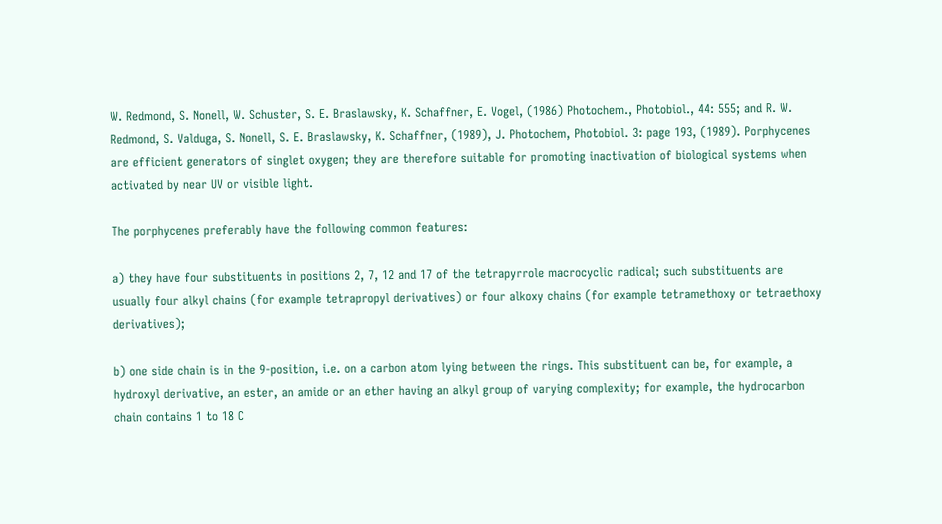W. Redmond, S. Nonell, W. Schuster, S. E. Braslawsky, K. Schaffner, E. Vogel, (1986) Photochem., Photobiol., 44: 555; and R. W. Redmond, S. Valduga, S. Nonell, S. E. Braslawsky, K. Schaffner, (1989), J. Photochem, Photobiol. 3: page 193, (1989). Porphycenes are efficient generators of singlet oxygen; they are therefore suitable for promoting inactivation of biological systems when activated by near UV or visible light.

The porphycenes preferably have the following common features:

a) they have four substituents in positions 2, 7, 12 and 17 of the tetrapyrrole macrocyclic radical; such substituents are usually four alkyl chains (for example tetrapropyl derivatives) or four alkoxy chains (for example tetramethoxy or tetraethoxy derivatives);

b) one side chain is in the 9-position, i.e. on a carbon atom lying between the rings. This substituent can be, for example, a hydroxyl derivative, an ester, an amide or an ether having an alkyl group of varying complexity; for example, the hydrocarbon chain contains 1 to 18 C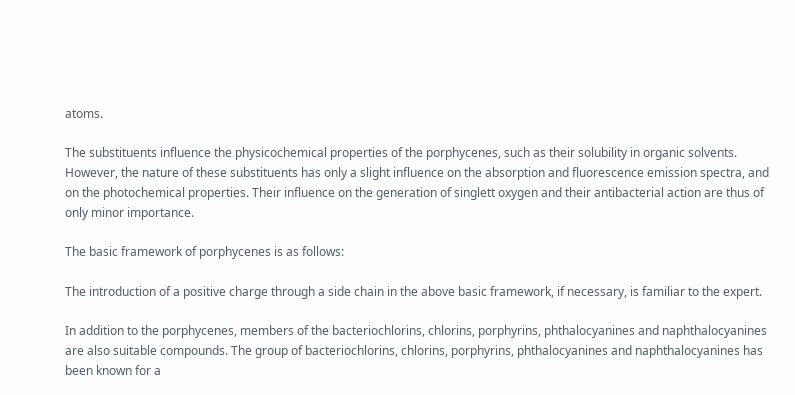atoms.

The substituents influence the physicochemical properties of the porphycenes, such as their solubility in organic solvents. However, the nature of these substituents has only a slight influence on the absorption and fluorescence emission spectra, and on the photochemical properties. Their influence on the generation of singlett oxygen and their antibacterial action are thus of only minor importance.

The basic framework of porphycenes is as follows:

The introduction of a positive charge through a side chain in the above basic framework, if necessary, is familiar to the expert.

In addition to the porphycenes, members of the bacteriochlorins, chlorins, porphyrins, phthalocyanines and naphthalocyanines are also suitable compounds. The group of bacteriochlorins, chlorins, porphyrins, phthalocyanines and naphthalocyanines has been known for a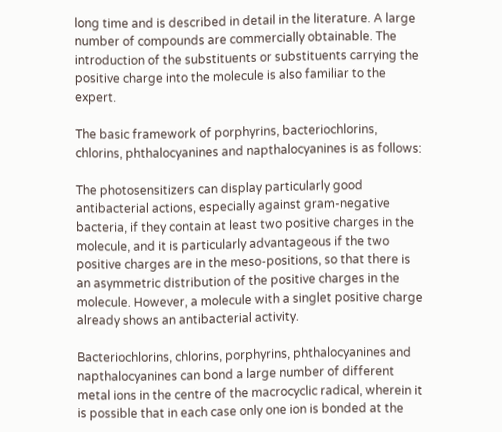long time and is described in detail in the literature. A large number of compounds are commercially obtainable. The introduction of the substituents or substituents carrying the positive charge into the molecule is also familiar to the expert.

The basic framework of porphyrins, bacteriochlorins, chlorins, phthalocyanines and napthalocyanines is as follows:

The photosensitizers can display particularly good antibacterial actions, especially against gram-negative bacteria, if they contain at least two positive charges in the molecule, and it is particularly advantageous if the two positive charges are in the meso-positions, so that there is an asymmetric distribution of the positive charges in the molecule. However, a molecule with a singlet positive charge already shows an antibacterial activity.

Bacteriochlorins, chlorins, porphyrins, phthalocyanines and napthalocyanines can bond a large number of different metal ions in the centre of the macrocyclic radical, wherein it is possible that in each case only one ion is bonded at the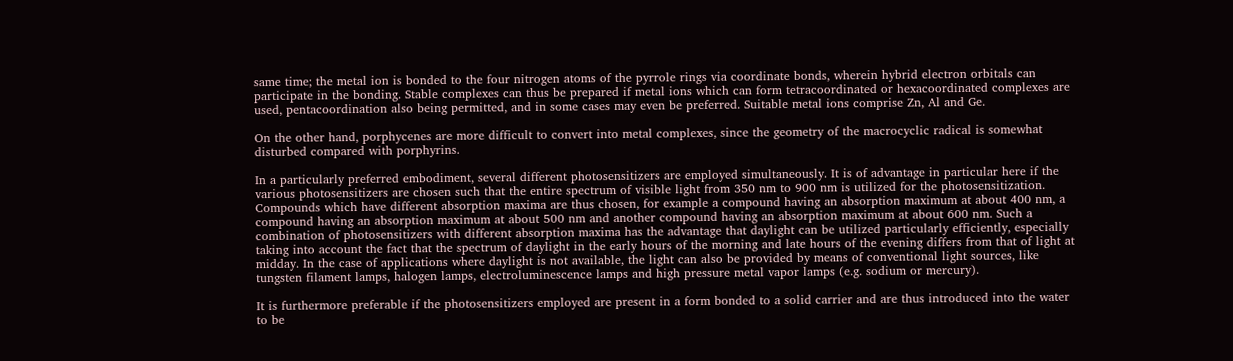same time; the metal ion is bonded to the four nitrogen atoms of the pyrrole rings via coordinate bonds, wherein hybrid electron orbitals can participate in the bonding. Stable complexes can thus be prepared if metal ions which can form tetracoordinated or hexacoordinated complexes are used, pentacoordination also being permitted, and in some cases may even be preferred. Suitable metal ions comprise Zn, Al and Ge.

On the other hand, porphycenes are more difficult to convert into metal complexes, since the geometry of the macrocyclic radical is somewhat disturbed compared with porphyrins.

In a particularly preferred embodiment, several different photosensitizers are employed simultaneously. It is of advantage in particular here if the various photosensitizers are chosen such that the entire spectrum of visible light from 350 nm to 900 nm is utilized for the photosensitization. Compounds which have different absorption maxima are thus chosen, for example a compound having an absorption maximum at about 400 nm, a compound having an absorption maximum at about 500 nm and another compound having an absorption maximum at about 600 nm. Such a combination of photosensitizers with different absorption maxima has the advantage that daylight can be utilized particularly efficiently, especially taking into account the fact that the spectrum of daylight in the early hours of the morning and late hours of the evening differs from that of light at midday. In the case of applications where daylight is not available, the light can also be provided by means of conventional light sources, like tungsten filament lamps, halogen lamps, electroluminescence lamps and high pressure metal vapor lamps (e.g. sodium or mercury).

It is furthermore preferable if the photosensitizers employed are present in a form bonded to a solid carrier and are thus introduced into the water to be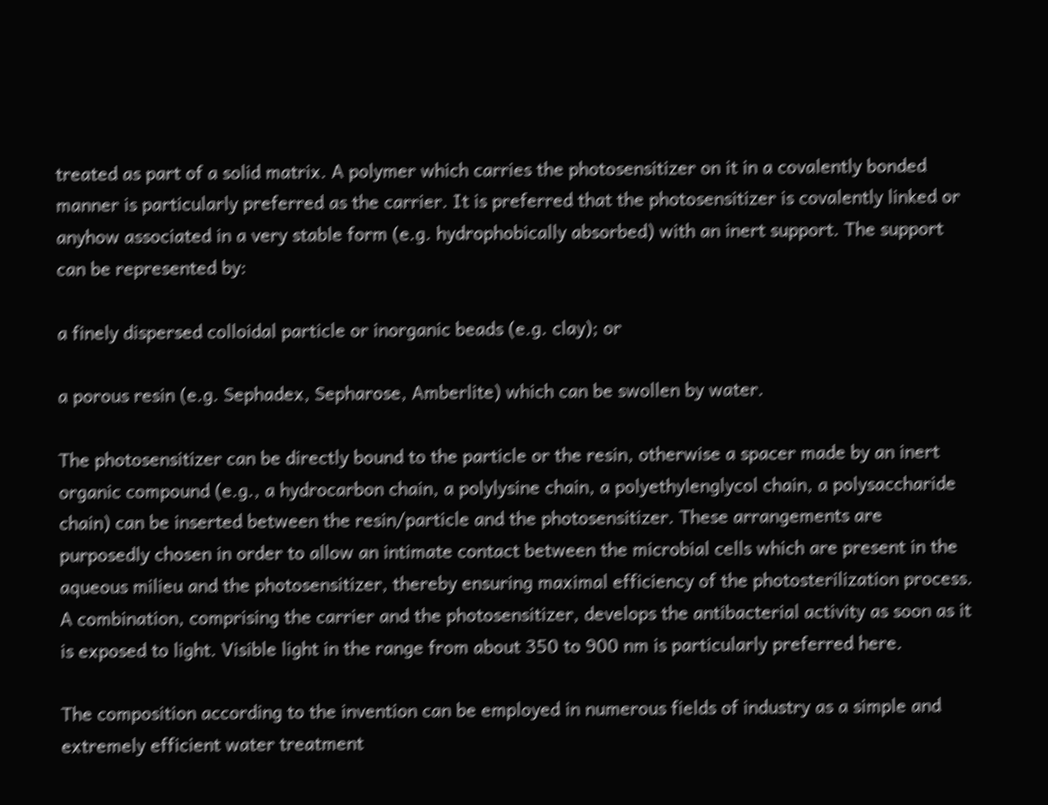treated as part of a solid matrix. A polymer which carries the photosensitizer on it in a covalently bonded manner is particularly preferred as the carrier. It is preferred that the photosensitizer is covalently linked or anyhow associated in a very stable form (e.g. hydrophobically absorbed) with an inert support. The support can be represented by:

a finely dispersed colloidal particle or inorganic beads (e.g. clay); or

a porous resin (e.g. Sephadex, Sepharose, Amberlite) which can be swollen by water.

The photosensitizer can be directly bound to the particle or the resin, otherwise a spacer made by an inert organic compound (e.g., a hydrocarbon chain, a polylysine chain, a polyethylenglycol chain, a polysaccharide chain) can be inserted between the resin/particle and the photosensitizer. These arrangements are purposedly chosen in order to allow an intimate contact between the microbial cells which are present in the aqueous milieu and the photosensitizer, thereby ensuring maximal efficiency of the photosterilization process. A combination, comprising the carrier and the photosensitizer, develops the antibacterial activity as soon as it is exposed to light. Visible light in the range from about 350 to 900 nm is particularly preferred here.

The composition according to the invention can be employed in numerous fields of industry as a simple and extremely efficient water treatment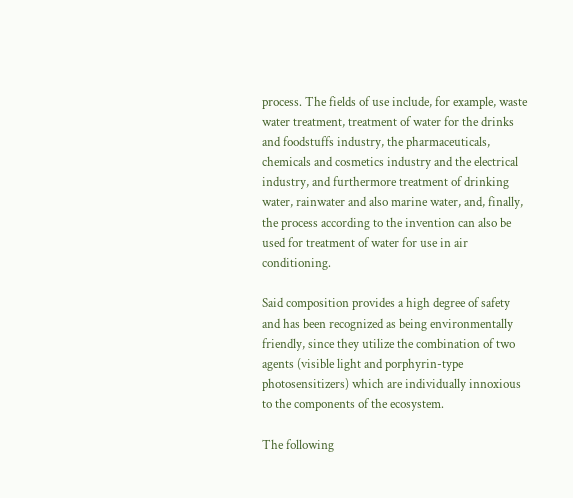process. The fields of use include, for example, waste water treatment, treatment of water for the drinks and foodstuffs industry, the pharmaceuticals, chemicals and cosmetics industry and the electrical industry, and furthermore treatment of drinking water, rainwater and also marine water, and, finally, the process according to the invention can also be used for treatment of water for use in air conditioning.

Said composition provides a high degree of safety and has been recognized as being environmentally friendly, since they utilize the combination of two agents (visible light and porphyrin-type photosensitizers) which are individually innoxious to the components of the ecosystem.

The following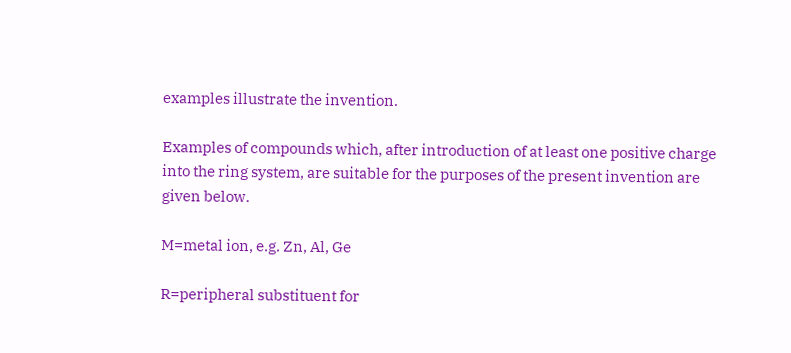examples illustrate the invention.

Examples of compounds which, after introduction of at least one positive charge into the ring system, are suitable for the purposes of the present invention are given below.

M=metal ion, e.g. Zn, Al, Ge

R=peripheral substituent for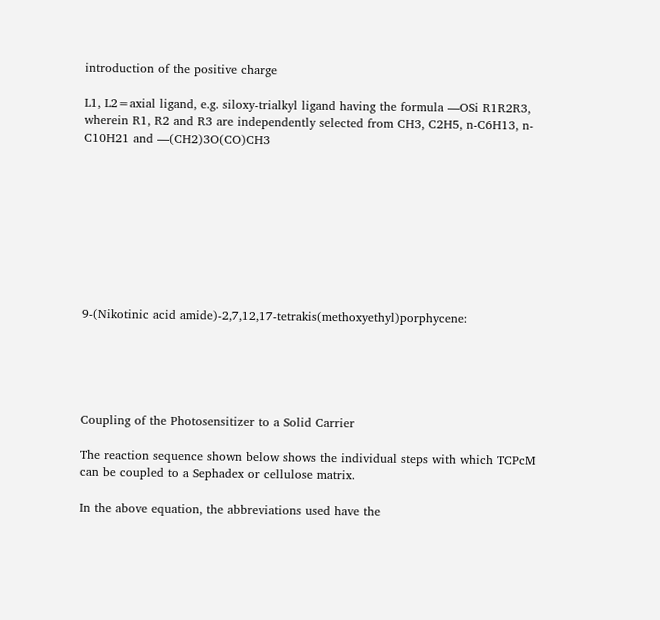introduction of the positive charge

L1, L2=axial ligand, e.g. siloxy-trialkyl ligand having the formula —OSi R1R2R3, wherein R1, R2 and R3 are independently selected from CH3, C2H5, n-C6H13, n-C10H21 and —(CH2)3O(CO)CH3









9-(Nikotinic acid amide)-2,7,12,17-tetrakis(methoxyethyl)porphycene:





Coupling of the Photosensitizer to a Solid Carrier

The reaction sequence shown below shows the individual steps with which TCPcM can be coupled to a Sephadex or cellulose matrix.

In the above equation, the abbreviations used have the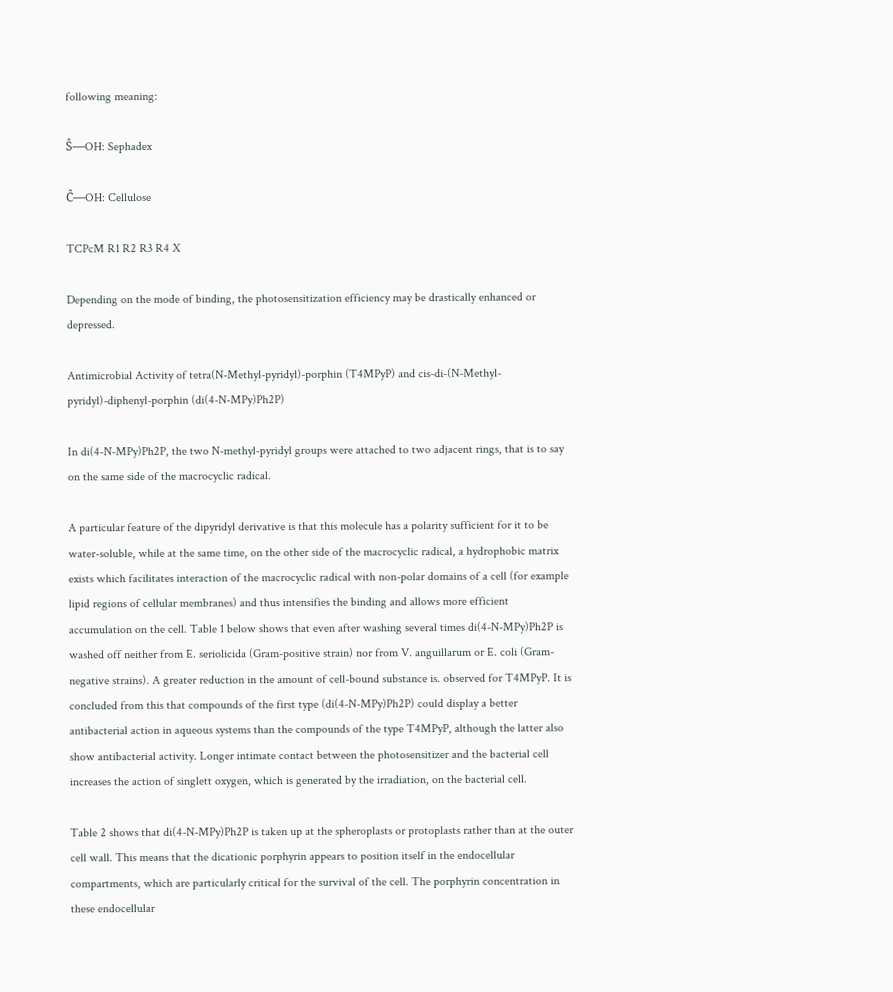following meaning:

Ŝ—OH: Sephadex

Ĉ—OH: Cellulose

TCPcM R1 R2 R3 R4 X

Depending on the mode of binding, the photosensitization efficiency may be drastically enhanced or depressed.

Antimicrobial Activity of tetra(N-Methyl-pyridyl)-porphin (T4MPyP) and cis-di-(N-Methyl-pyridyl)-diphenyl-porphin (di(4-N-MPy)Ph2P)

In di(4-N-MPy)Ph2P, the two N-methyl-pyridyl groups were attached to two adjacent rings, that is to say on the same side of the macrocyclic radical.

A particular feature of the dipyridyl derivative is that this molecule has a polarity sufficient for it to be water-soluble, while at the same time, on the other side of the macrocyclic radical, a hydrophobic matrix exists which facilitates interaction of the macrocyclic radical with non-polar domains of a cell (for example lipid regions of cellular membranes) and thus intensifies the binding and allows more efficient accumulation on the cell. Table 1 below shows that even after washing several times di(4-N-MPy)Ph2P is washed off neither from E. seriolicida (Gram-positive strain) nor from V. anguillarum or E. coli (Gram-negative strains). A greater reduction in the amount of cell-bound substance is. observed for T4MPyP. It is concluded from this that compounds of the first type (di(4-N-MPy)Ph2P) could display a better antibacterial action in aqueous systems than the compounds of the type T4MPyP, although the latter also show antibacterial activity. Longer intimate contact between the photosensitizer and the bacterial cell increases the action of singlett oxygen, which is generated by the irradiation, on the bacterial cell.

Table 2 shows that di(4-N-MPy)Ph2P is taken up at the spheroplasts or protoplasts rather than at the outer cell wall. This means that the dicationic porphyrin appears to position itself in the endocellular compartments, which are particularly critical for the survival of the cell. The porphyrin concentration in these endocellular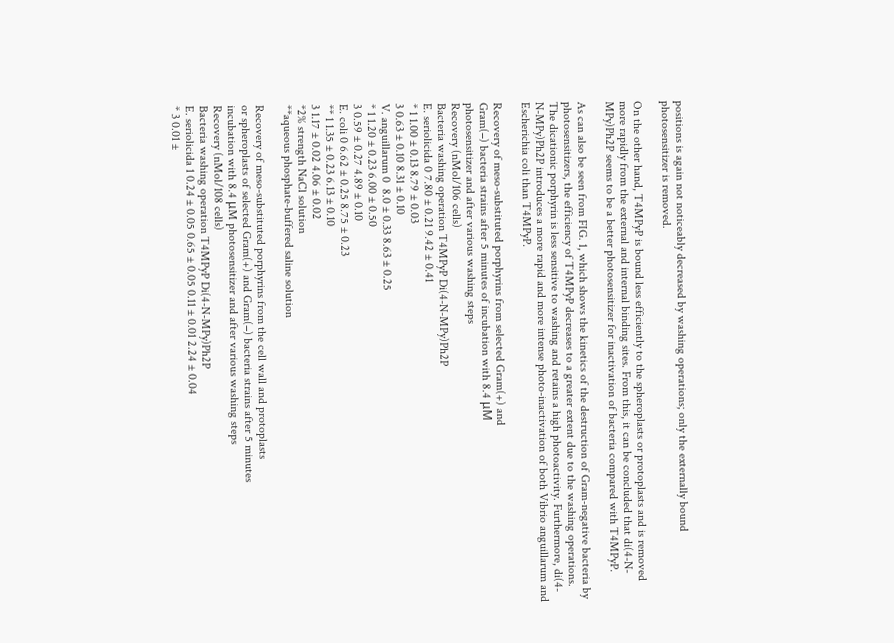positions is again not noticeably decreased by washing operations; only the externally bound photosensitizer is removed.

On the other hand, T4MPyP is bound less efficiently to the spheroplasts or protoplasts and is removed more rapidly from the external and internal binding sites. From this, it can be concluded that di(4-N-MPy)Ph2P seems to be a better photosensitizer for inactivation of bacteria compared with T4MPyP.

As can also be seen from FIG. 1, which shows the kinetics of the destruction of Gram-negative bacteria by photosensitizers, the efficiency of T4MPyP decreases to a greater extent due to the washing operations. The dicationic porphyrin is less sensitive to washing and retains a high photoactivity. Furthermore, di(4-N-MPy)Ph2P introduces a more rapid and more intense photo-inactivation of both Vibrio anguillarum and Escherichia coli than T4MPyP.

Recovery of meso-substituted porphyrins from selected Gram(+) and
Gram(−) bacteria strains after 5 minutes of incubation with 8.4 μM
photosensitizer and after various washing steps
Recovery (nMol/106 cells)
Bacteria washing operation T4MPyP Di(4-N-MPy)Ph2P
E. seriolicida 0 7.80 ± 0.21 9.42 ± 0.41
* 1 1.00 ± 0.13 8.79 ± 0.03
3 0.63 ± 0.10 8.31 ± 0.10
V. anguillarum 0  8.0 ± 0.33 8.63 ± 0.25
* 1 1.20 ± 0.23 6.00 ± 0.50
3 0.59 ± 0.27 4.89 ± 0.10
E. coli 0 6.62 ± 0.25 8.75 ± 0.23
** 1 1.35 ± 0.23 6.13 ± 0.10
3 1.17 ± 0.02 4.06 ± 0.02
*2% strength NaCl solution
**aqueous phosphate-buffered saline solution

Recovery of meso-substituted porphyrins from the cell wall and protoplasts
or spheroplasts of selected Gram(+) and Gram(−) bacteria strains after 5 minutes
incubation with 8.4 μM photosensitizer and after various washing steps
Recovery (nMol/108 cells)
Bacteria washing operation T4MPyP Di(4-N-MPy)Ph2P
E. seriolicida 1 0.24 ± 0.05 0.65 ± 0.05 0.11 ± 0.01 2.24 ± 0.04
* 3 0.01 ±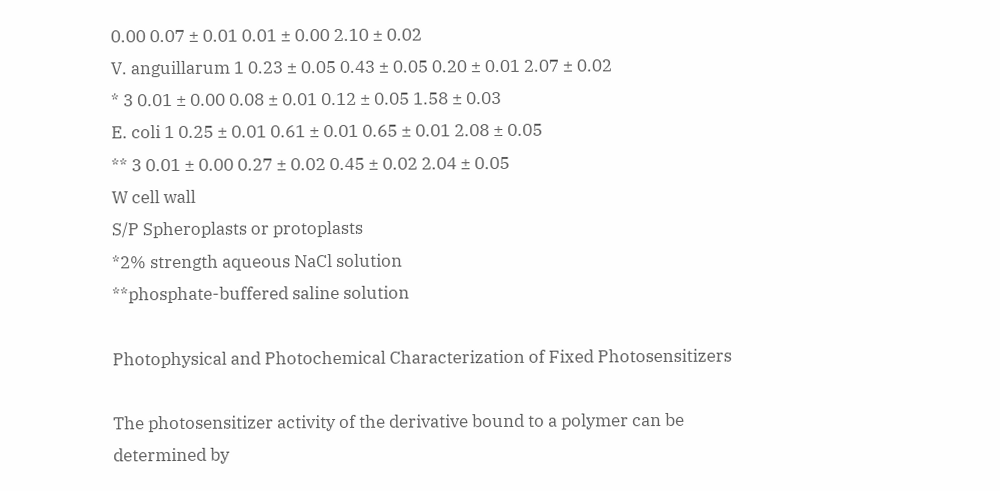0.00 0.07 ± 0.01 0.01 ± 0.00 2.10 ± 0.02
V. anguillarum 1 0.23 ± 0.05 0.43 ± 0.05 0.20 ± 0.01 2.07 ± 0.02
* 3 0.01 ± 0.00 0.08 ± 0.01 0.12 ± 0.05 1.58 ± 0.03
E. coli 1 0.25 ± 0.01 0.61 ± 0.01 0.65 ± 0.01 2.08 ± 0.05
** 3 0.01 ± 0.00 0.27 ± 0.02 0.45 ± 0.02 2.04 ± 0.05
W cell wall
S/P Spheroplasts or protoplasts
*2% strength aqueous NaCl solution
**phosphate-buffered saline solution

Photophysical and Photochemical Characterization of Fixed Photosensitizers

The photosensitizer activity of the derivative bound to a polymer can be determined by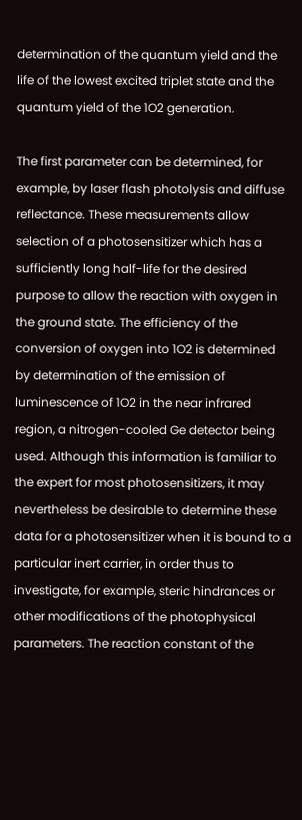determination of the quantum yield and the life of the lowest excited triplet state and the quantum yield of the 1O2 generation.

The first parameter can be determined, for example, by laser flash photolysis and diffuse reflectance. These measurements allow selection of a photosensitizer which has a sufficiently long half-life for the desired purpose to allow the reaction with oxygen in the ground state. The efficiency of the conversion of oxygen into 1O2 is determined by determination of the emission of luminescence of 1O2 in the near infrared region, a nitrogen-cooled Ge detector being used. Although this information is familiar to the expert for most photosensitizers, it may nevertheless be desirable to determine these data for a photosensitizer when it is bound to a particular inert carrier, in order thus to investigate, for example, steric hindrances or other modifications of the photophysical parameters. The reaction constant of the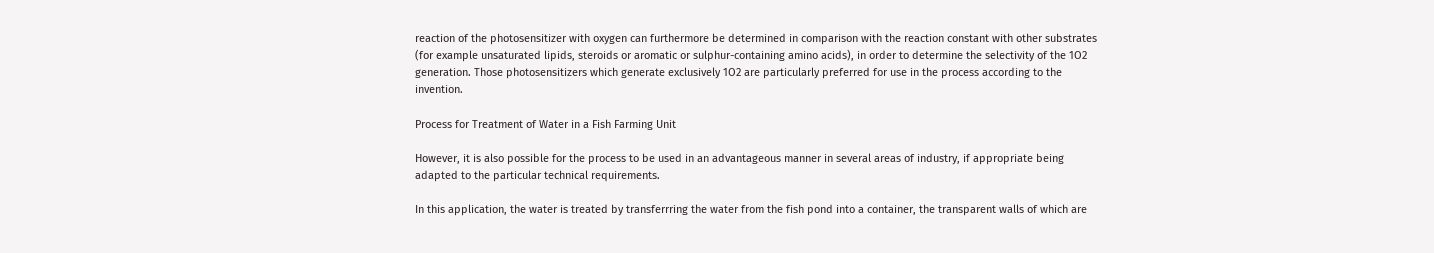reaction of the photosensitizer with oxygen can furthermore be determined in comparison with the reaction constant with other substrates (for example unsaturated lipids, steroids or aromatic or sulphur-containing amino acids), in order to determine the selectivity of the 1O2 generation. Those photosensitizers which generate exclusively 1O2 are particularly preferred for use in the process according to the invention.

Process for Treatment of Water in a Fish Farming Unit

However, it is also possible for the process to be used in an advantageous manner in several areas of industry, if appropriate being adapted to the particular technical requirements.

In this application, the water is treated by transferrring the water from the fish pond into a container, the transparent walls of which are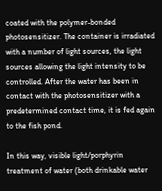coated with the polymer-bonded photosensitizer. The container is irradiated with a number of light sources, the light sources allowing the light intensity to be controlled. After the water has been in contact with the photosensitizer with a predetermined contact time, it is fed again to the fish pond.

In this way, visible light/porphyrin treatment of water (both drinkable water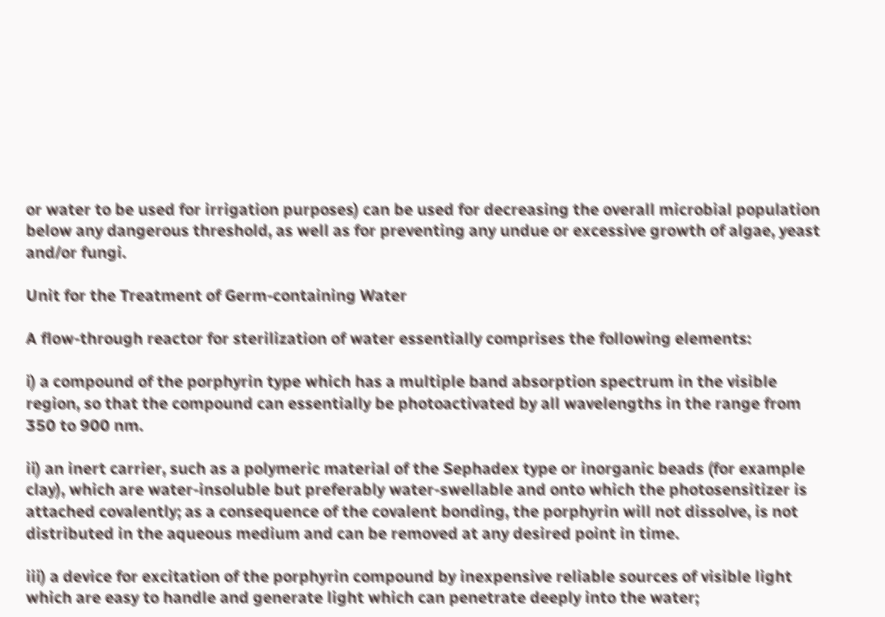or water to be used for irrigation purposes) can be used for decreasing the overall microbial population below any dangerous threshold, as well as for preventing any undue or excessive growth of algae, yeast and/or fungi.

Unit for the Treatment of Germ-containing Water

A flow-through reactor for sterilization of water essentially comprises the following elements:

i) a compound of the porphyrin type which has a multiple band absorption spectrum in the visible region, so that the compound can essentially be photoactivated by all wavelengths in the range from 350 to 900 nm.

ii) an inert carrier, such as a polymeric material of the Sephadex type or inorganic beads (for example clay), which are water-insoluble but preferably water-swellable and onto which the photosensitizer is attached covalently; as a consequence of the covalent bonding, the porphyrin will not dissolve, is not distributed in the aqueous medium and can be removed at any desired point in time.

iii) a device for excitation of the porphyrin compound by inexpensive reliable sources of visible light which are easy to handle and generate light which can penetrate deeply into the water;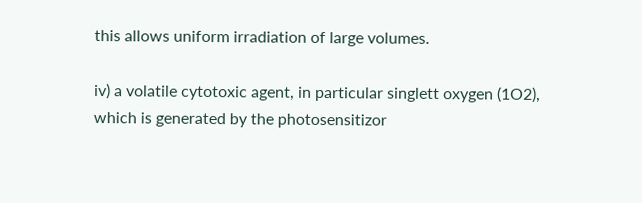this allows uniform irradiation of large volumes.

iv) a volatile cytotoxic agent, in particular singlett oxygen (1O2), which is generated by the photosensitizor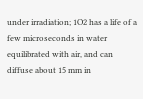under irradiation; 1O2 has a life of a few microseconds in water equilibrated with air, and can diffuse about 15 mm in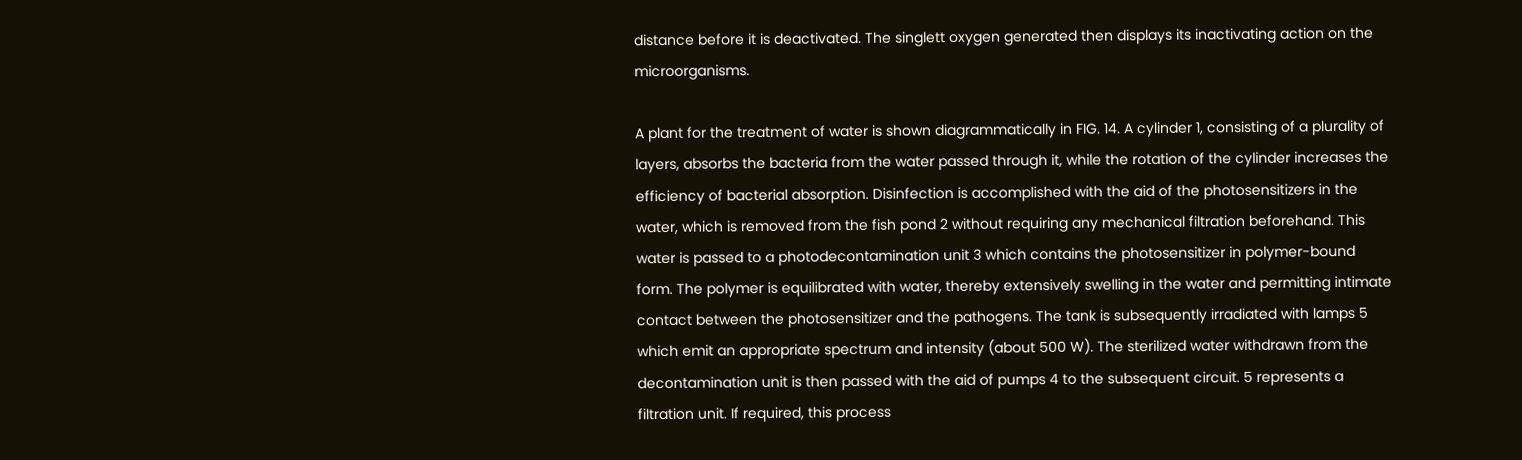distance before it is deactivated. The singlett oxygen generated then displays its inactivating action on the microorganisms.

A plant for the treatment of water is shown diagrammatically in FIG. 14. A cylinder 1, consisting of a plurality of layers, absorbs the bacteria from the water passed through it, while the rotation of the cylinder increases the efficiency of bacterial absorption. Disinfection is accomplished with the aid of the photosensitizers in the water, which is removed from the fish pond 2 without requiring any mechanical filtration beforehand. This water is passed to a photodecontamination unit 3 which contains the photosensitizer in polymer-bound form. The polymer is equilibrated with water, thereby extensively swelling in the water and permitting intimate contact between the photosensitizer and the pathogens. The tank is subsequently irradiated with lamps 5 which emit an appropriate spectrum and intensity (about 500 W). The sterilized water withdrawn from the decontamination unit is then passed with the aid of pumps 4 to the subsequent circuit. 5 represents a filtration unit. If required, this process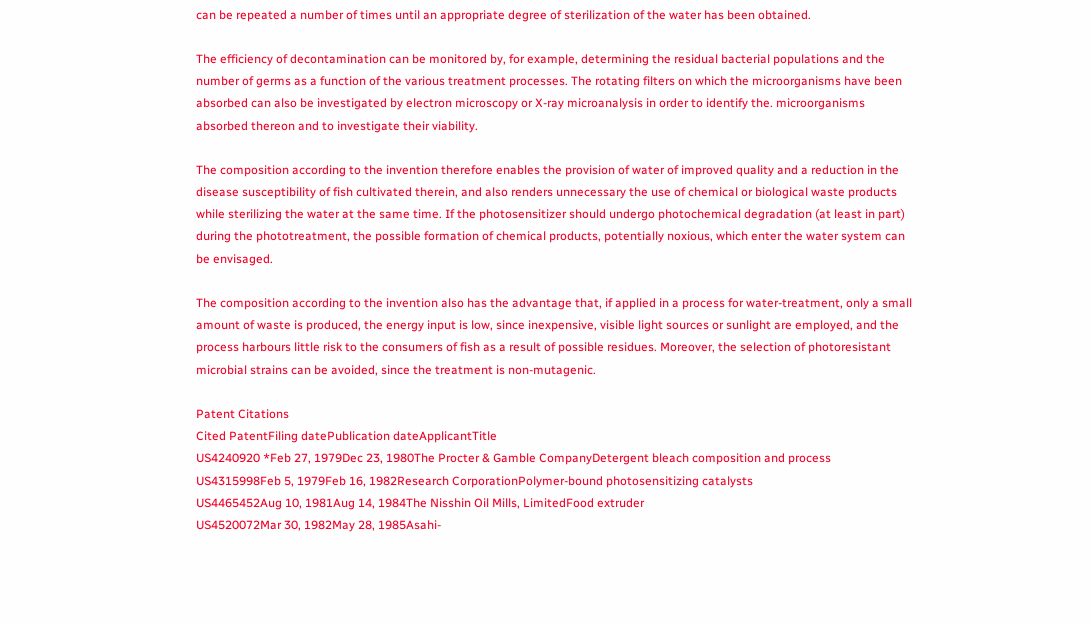can be repeated a number of times until an appropriate degree of sterilization of the water has been obtained.

The efficiency of decontamination can be monitored by, for example, determining the residual bacterial populations and the number of germs as a function of the various treatment processes. The rotating filters on which the microorganisms have been absorbed can also be investigated by electron microscopy or X-ray microanalysis in order to identify the. microorganisms absorbed thereon and to investigate their viability.

The composition according to the invention therefore enables the provision of water of improved quality and a reduction in the disease susceptibility of fish cultivated therein, and also renders unnecessary the use of chemical or biological waste products while sterilizing the water at the same time. If the photosensitizer should undergo photochemical degradation (at least in part) during the phototreatment, the possible formation of chemical products, potentially noxious, which enter the water system can be envisaged.

The composition according to the invention also has the advantage that, if applied in a process for water-treatment, only a small amount of waste is produced, the energy input is low, since inexpensive, visible light sources or sunlight are employed, and the process harbours little risk to the consumers of fish as a result of possible residues. Moreover, the selection of photoresistant microbial strains can be avoided, since the treatment is non-mutagenic.

Patent Citations
Cited PatentFiling datePublication dateApplicantTitle
US4240920 *Feb 27, 1979Dec 23, 1980The Procter & Gamble CompanyDetergent bleach composition and process
US4315998Feb 5, 1979Feb 16, 1982Research CorporationPolymer-bound photosensitizing catalysts
US4465452Aug 10, 1981Aug 14, 1984The Nisshin Oil Mills, LimitedFood extruder
US4520072Mar 30, 1982May 28, 1985Asahi-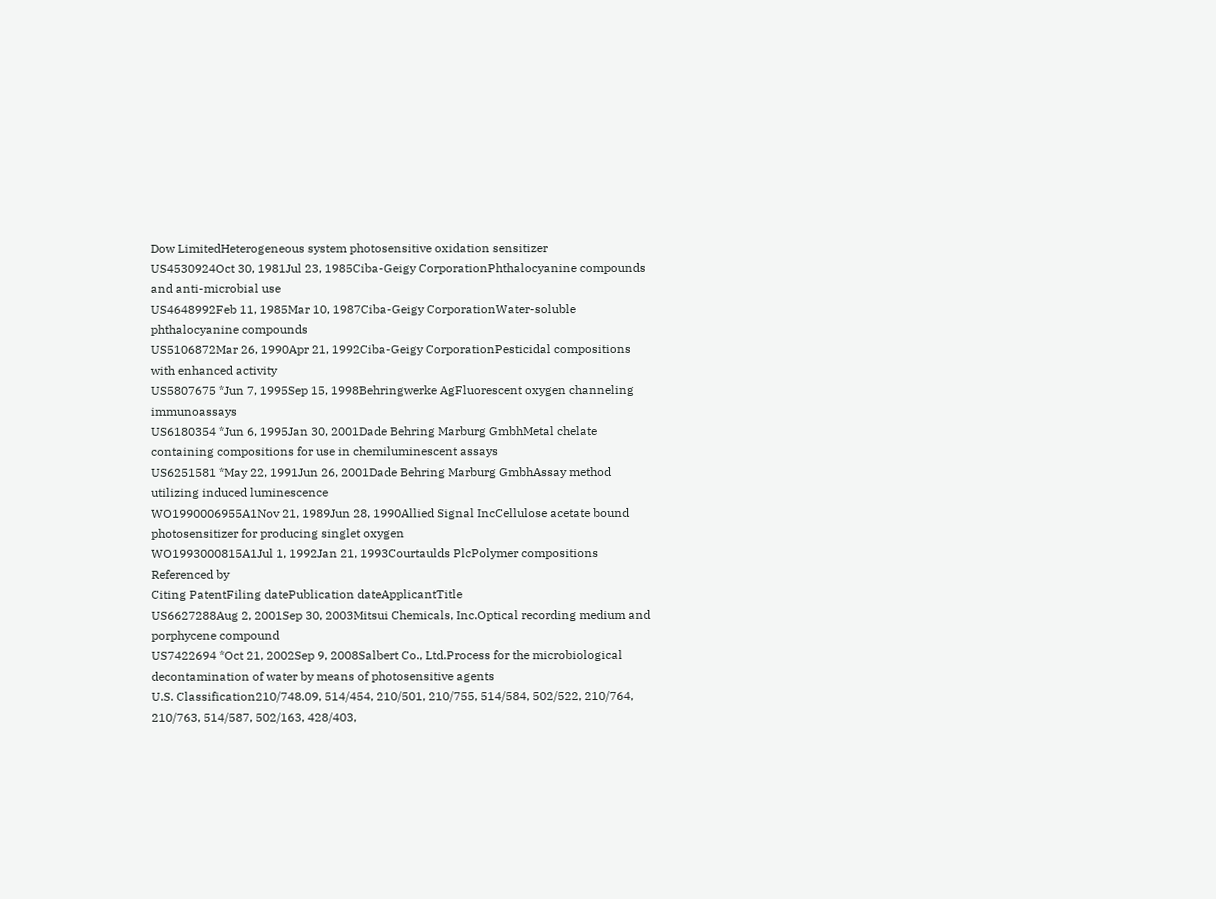Dow LimitedHeterogeneous system photosensitive oxidation sensitizer
US4530924Oct 30, 1981Jul 23, 1985Ciba-Geigy CorporationPhthalocyanine compounds and anti-microbial use
US4648992Feb 11, 1985Mar 10, 1987Ciba-Geigy CorporationWater-soluble phthalocyanine compounds
US5106872Mar 26, 1990Apr 21, 1992Ciba-Geigy CorporationPesticidal compositions with enhanced activity
US5807675 *Jun 7, 1995Sep 15, 1998Behringwerke AgFluorescent oxygen channeling immunoassays
US6180354 *Jun 6, 1995Jan 30, 2001Dade Behring Marburg GmbhMetal chelate containing compositions for use in chemiluminescent assays
US6251581 *May 22, 1991Jun 26, 2001Dade Behring Marburg GmbhAssay method utilizing induced luminescence
WO1990006955A1Nov 21, 1989Jun 28, 1990Allied Signal IncCellulose acetate bound photosensitizer for producing singlet oxygen
WO1993000815A1Jul 1, 1992Jan 21, 1993Courtaulds PlcPolymer compositions
Referenced by
Citing PatentFiling datePublication dateApplicantTitle
US6627288Aug 2, 2001Sep 30, 2003Mitsui Chemicals, Inc.Optical recording medium and porphycene compound
US7422694 *Oct 21, 2002Sep 9, 2008Salbert Co., Ltd.Process for the microbiological decontamination of water by means of photosensitive agents
U.S. Classification210/748.09, 514/454, 210/501, 210/755, 514/584, 502/522, 210/764, 210/763, 514/587, 502/163, 428/403,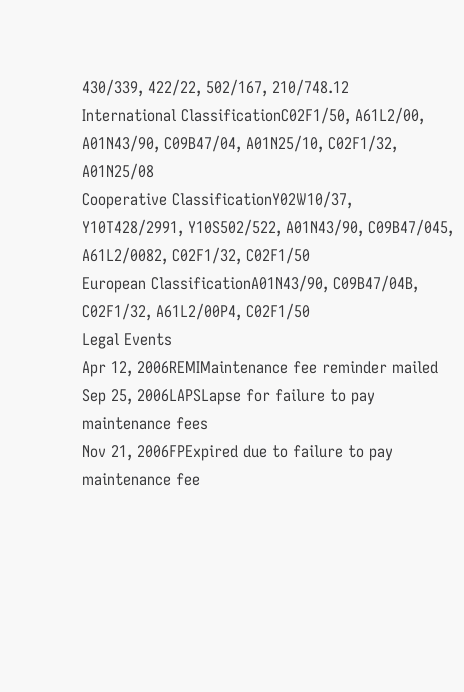430/339, 422/22, 502/167, 210/748.12
International ClassificationC02F1/50, A61L2/00, A01N43/90, C09B47/04, A01N25/10, C02F1/32, A01N25/08
Cooperative ClassificationY02W10/37, Y10T428/2991, Y10S502/522, A01N43/90, C09B47/045, A61L2/0082, C02F1/32, C02F1/50
European ClassificationA01N43/90, C09B47/04B, C02F1/32, A61L2/00P4, C02F1/50
Legal Events
Apr 12, 2006REMIMaintenance fee reminder mailed
Sep 25, 2006LAPSLapse for failure to pay maintenance fees
Nov 21, 2006FPExpired due to failure to pay maintenance fee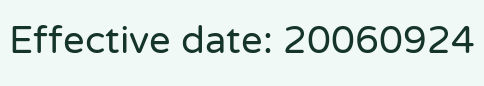Effective date: 20060924